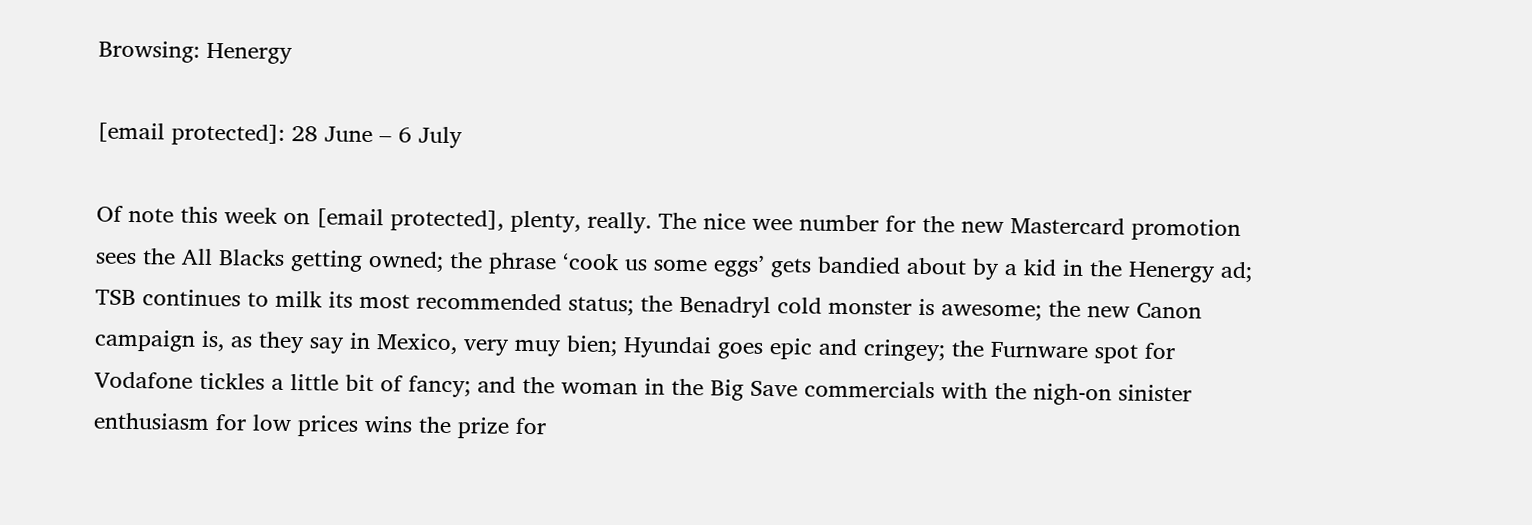Browsing: Henergy

[email protected]: 28 June – 6 July

Of note this week on [email protected], plenty, really. The nice wee number for the new Mastercard promotion sees the All Blacks getting owned; the phrase ‘cook us some eggs’ gets bandied about by a kid in the Henergy ad; TSB continues to milk its most recommended status; the Benadryl cold monster is awesome; the new Canon campaign is, as they say in Mexico, very muy bien; Hyundai goes epic and cringey; the Furnware spot for Vodafone tickles a little bit of fancy; and the woman in the Big Save commercials with the nigh-on sinister enthusiasm for low prices wins the prize for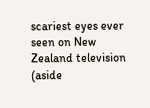scariest eyes ever seen on New Zealand television (aside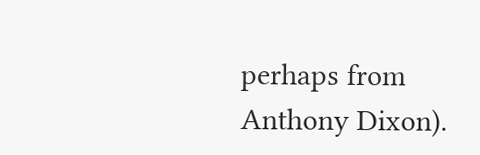perhaps from Anthony Dixon).